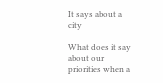It says about a city

What does it say about our priorities when a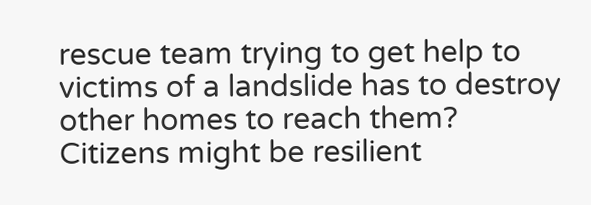rescue team trying to get help to victims of a landslide has to destroy other homes to reach them? Citizens might be resilient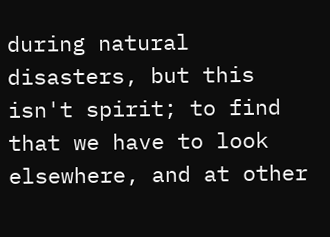during natural disasters, but this isn't spirit; to find that we have to look elsewhere, and at other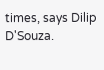times, says Dilip D'Souza.